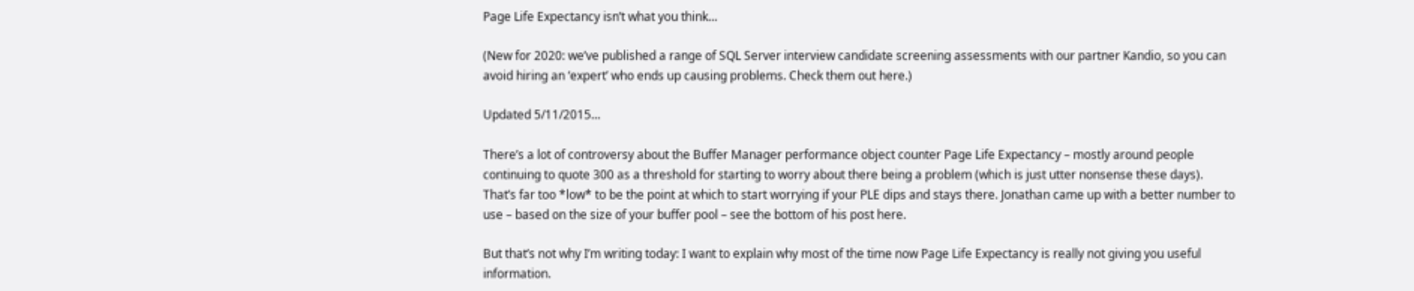Page Life Expectancy isn’t what you think…

(New for 2020: we’ve published a range of SQL Server interview candidate screening assessments with our partner Kandio, so you can avoid hiring an ‘expert’ who ends up causing problems. Check them out here.)

Updated 5/11/2015…

There’s a lot of controversy about the Buffer Manager performance object counter Page Life Expectancy – mostly around people continuing to quote 300 as a threshold for starting to worry about there being a problem (which is just utter nonsense these days). That’s far too *low* to be the point at which to start worrying if your PLE dips and stays there. Jonathan came up with a better number to use – based on the size of your buffer pool – see the bottom of his post here.

But that’s not why I’m writing today: I want to explain why most of the time now Page Life Expectancy is really not giving you useful information.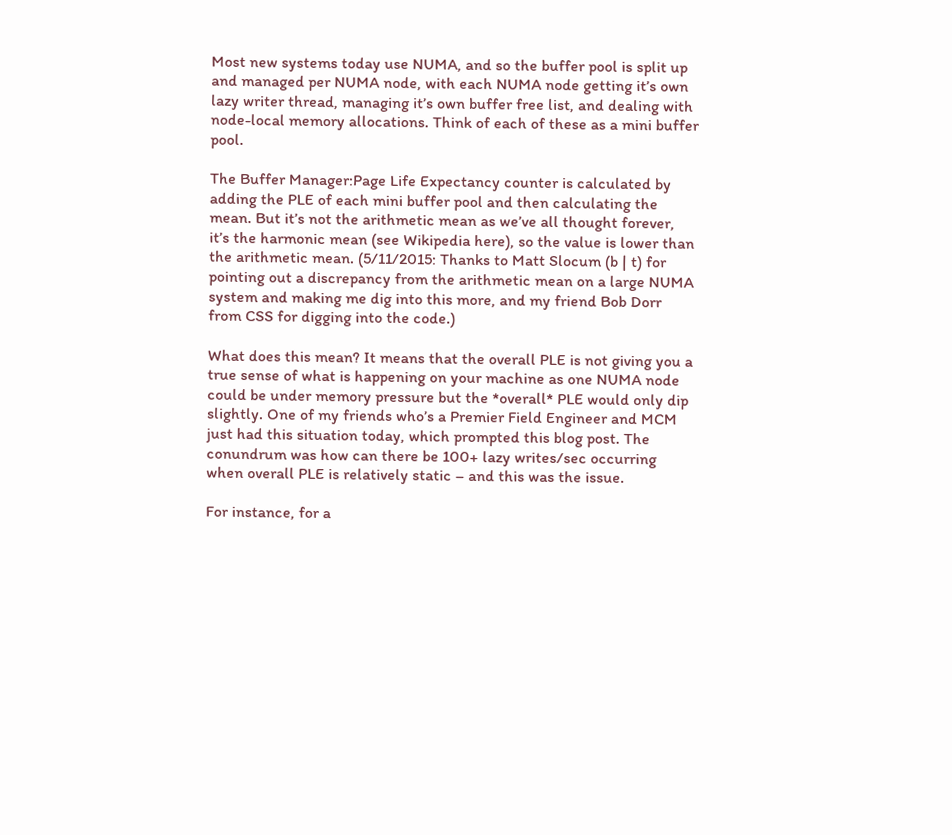Most new systems today use NUMA, and so the buffer pool is split up and managed per NUMA node, with each NUMA node getting it’s own lazy writer thread, managing it’s own buffer free list, and dealing with node-local memory allocations. Think of each of these as a mini buffer pool.

The Buffer Manager:Page Life Expectancy counter is calculated by adding the PLE of each mini buffer pool and then calculating the mean. But it’s not the arithmetic mean as we’ve all thought forever, it’s the harmonic mean (see Wikipedia here), so the value is lower than the arithmetic mean. (5/11/2015: Thanks to Matt Slocum (b | t) for pointing out a discrepancy from the arithmetic mean on a large NUMA system and making me dig into this more, and my friend Bob Dorr from CSS for digging into the code.)

What does this mean? It means that the overall PLE is not giving you a true sense of what is happening on your machine as one NUMA node could be under memory pressure but the *overall* PLE would only dip slightly. One of my friends who’s a Premier Field Engineer and MCM just had this situation today, which prompted this blog post. The conundrum was how can there be 100+ lazy writes/sec occurring when overall PLE is relatively static – and this was the issue.

For instance, for a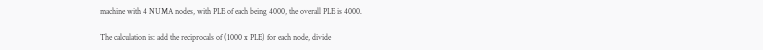machine with 4 NUMA nodes, with PLE of each being 4000, the overall PLE is 4000.

The calculation is: add the reciprocals of (1000 x PLE) for each node, divide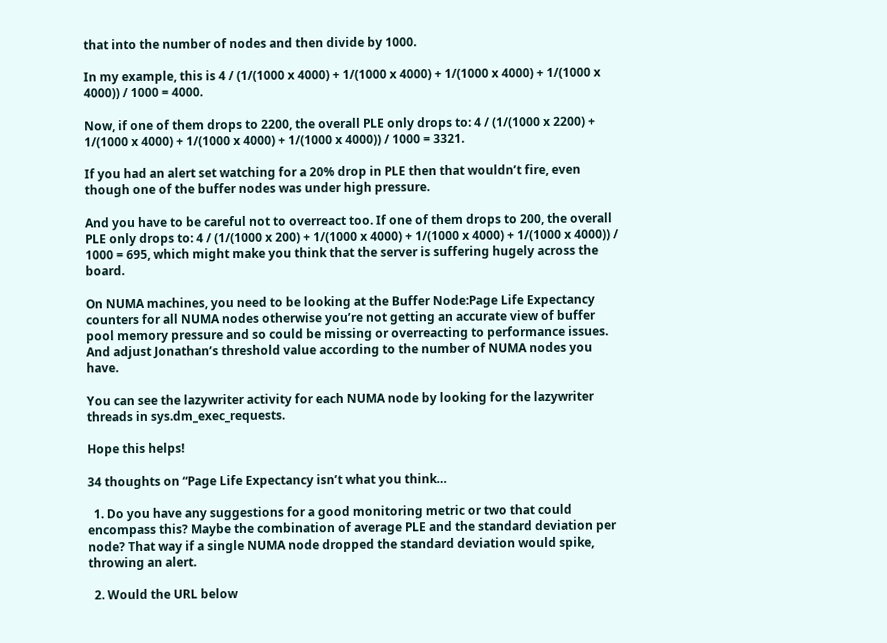that into the number of nodes and then divide by 1000.

In my example, this is 4 / (1/(1000 x 4000) + 1/(1000 x 4000) + 1/(1000 x 4000) + 1/(1000 x 4000)) / 1000 = 4000.

Now, if one of them drops to 2200, the overall PLE only drops to: 4 / (1/(1000 x 2200) + 1/(1000 x 4000) + 1/(1000 x 4000) + 1/(1000 x 4000)) / 1000 = 3321.

If you had an alert set watching for a 20% drop in PLE then that wouldn’t fire, even though one of the buffer nodes was under high pressure.

And you have to be careful not to overreact too. If one of them drops to 200, the overall PLE only drops to: 4 / (1/(1000 x 200) + 1/(1000 x 4000) + 1/(1000 x 4000) + 1/(1000 x 4000)) / 1000 = 695, which might make you think that the server is suffering hugely across the board.

On NUMA machines, you need to be looking at the Buffer Node:Page Life Expectancy counters for all NUMA nodes otherwise you’re not getting an accurate view of buffer pool memory pressure and so could be missing or overreacting to performance issues. And adjust Jonathan’s threshold value according to the number of NUMA nodes you have.

You can see the lazywriter activity for each NUMA node by looking for the lazywriter threads in sys.dm_exec_requests.

Hope this helps!

34 thoughts on “Page Life Expectancy isn’t what you think…

  1. Do you have any suggestions for a good monitoring metric or two that could encompass this? Maybe the combination of average PLE and the standard deviation per node? That way if a single NUMA node dropped the standard deviation would spike, throwing an alert.

  2. Would the URL below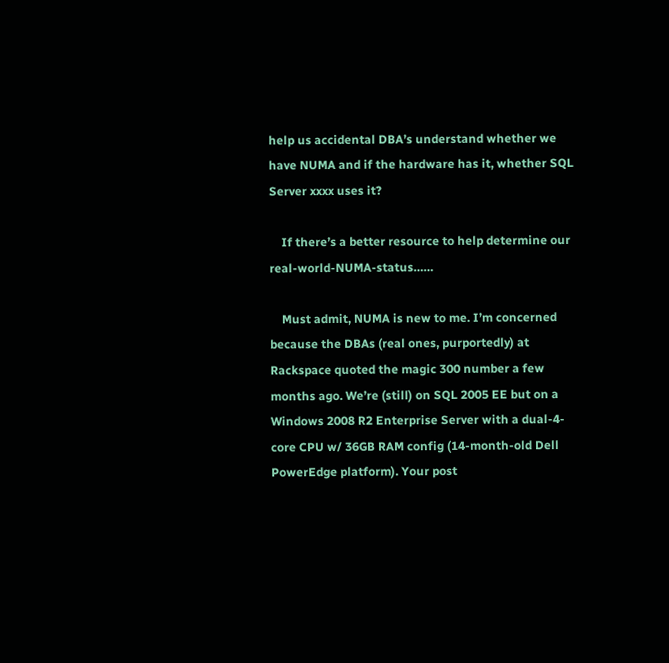help us accidental DBA’s understand whether we have NUMA and if the hardware has it, whether SQL Server xxxx uses it?

    If there’s a better resource to help determine our real-world-NUMA-status……

    Must admit, NUMA is new to me. I’m concerned because the DBAs (real ones, purportedly) at Rackspace quoted the magic 300 number a few months ago. We’re (still) on SQL 2005 EE but on a Windows 2008 R2 Enterprise Server with a dual-4-core CPU w/ 36GB RAM config (14-month-old Dell PowerEdge platform). Your post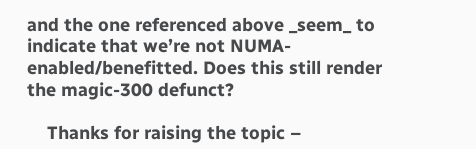and the one referenced above _seem_ to indicate that we’re not NUMA-enabled/benefitted. Does this still render the magic-300 defunct?

    Thanks for raising the topic –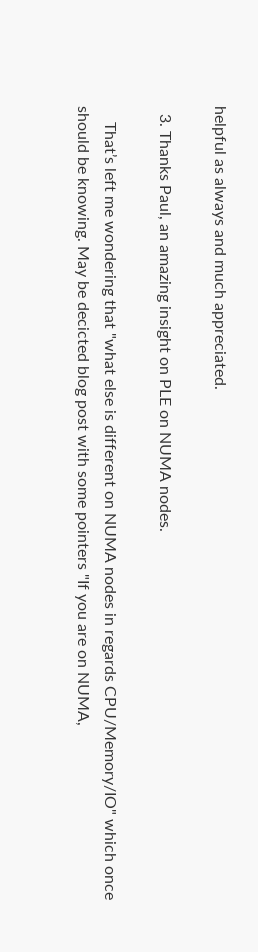helpful as always and much appreciated.

  3. Thanks Paul, an amazing insight on PLE on NUMA nodes.

    That’s left me wondering that "what else is different on NUMA nodes in regards CPU/Memory/IO" which once should be knowing. May be decicted blog post with some pointers "If you are on NUMA,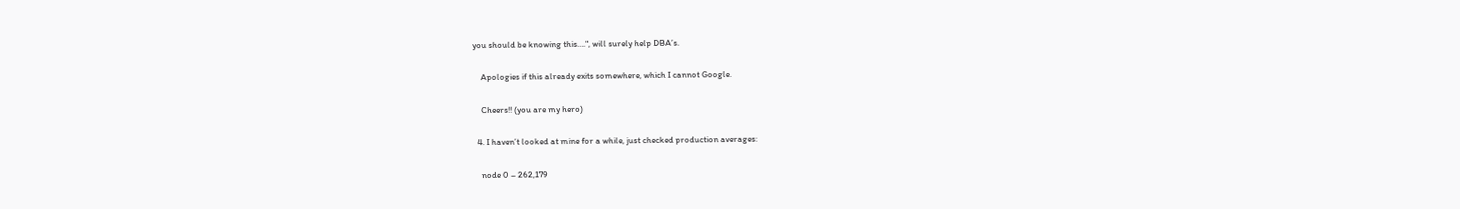you should be knowing this….", will surely help DBA’s.

    Apologies if this already exits somewhere, which I cannot Google.

    Cheers!! (you are my hero)

  4. I haven’t looked at mine for a while, just checked production averages:

    node 0 – 262,179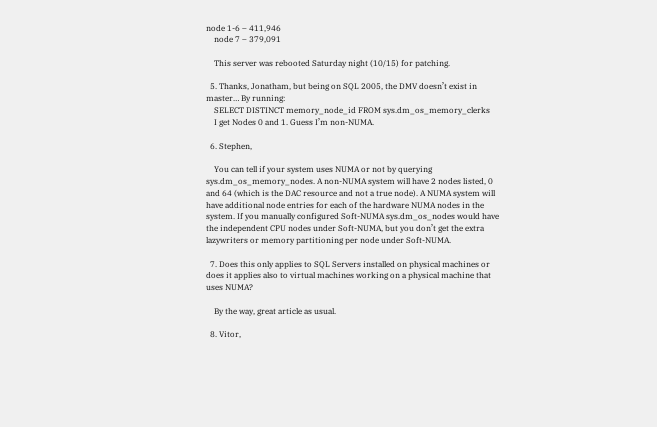node 1-6 – 411,946
    node 7 – 379,091

    This server was rebooted Saturday night (10/15) for patching.

  5. Thanks, Jonatham, but being on SQL 2005, the DMV doesn’t exist in master… By running:
    SELECT DISTINCT memory_node_id FROM sys.dm_os_memory_clerks
    I get Nodes 0 and 1. Guess I’m non-NUMA.

  6. Stephen,

    You can tell if your system uses NUMA or not by querying sys.dm_os_memory_nodes. A non-NUMA system will have 2 nodes listed, 0 and 64 (which is the DAC resource and not a true node). A NUMA system will have additional node entries for each of the hardware NUMA nodes in the system. If you manually configured Soft-NUMA sys.dm_os_nodes would have the independent CPU nodes under Soft-NUMA, but you don’t get the extra lazywriters or memory partitioning per node under Soft-NUMA.

  7. Does this only applies to SQL Servers installed on physical machines or does it applies also to virtual machines working on a physical machine that uses NUMA?

    By the way, great article as usual.

  8. Vitor,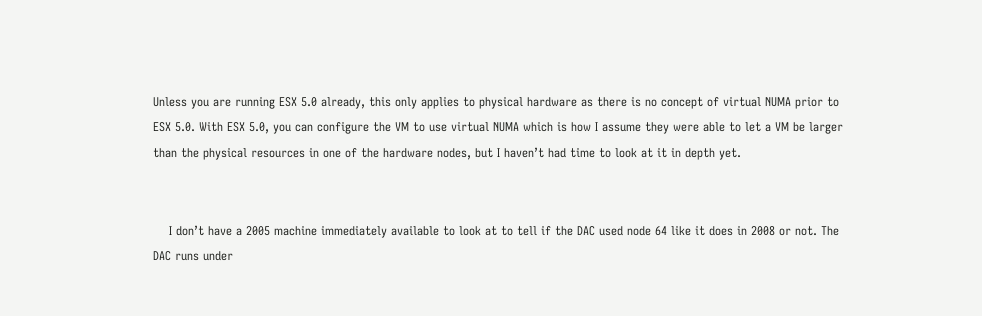Unless you are running ESX 5.0 already, this only applies to physical hardware as there is no concept of virtual NUMA prior to ESX 5.0. With ESX 5.0, you can configure the VM to use virtual NUMA which is how I assume they were able to let a VM be larger than the physical resources in one of the hardware nodes, but I haven’t had time to look at it in depth yet.


    I don’t have a 2005 machine immediately available to look at to tell if the DAC used node 64 like it does in 2008 or not. The DAC runs under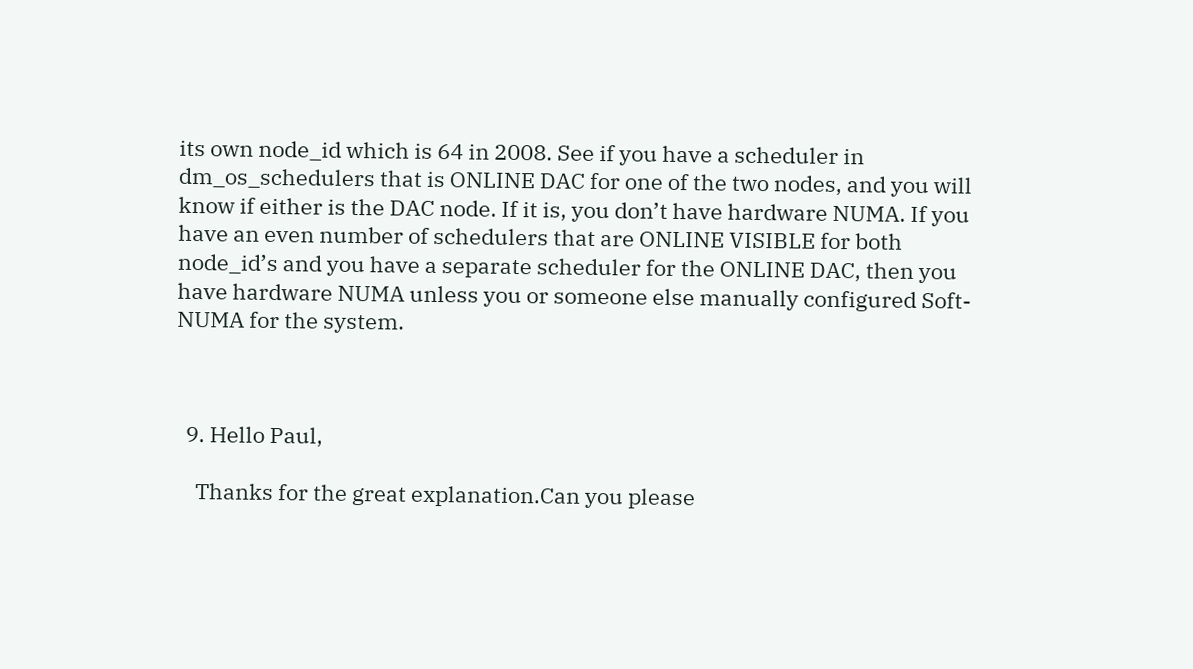its own node_id which is 64 in 2008. See if you have a scheduler in dm_os_schedulers that is ONLINE DAC for one of the two nodes, and you will know if either is the DAC node. If it is, you don’t have hardware NUMA. If you have an even number of schedulers that are ONLINE VISIBLE for both node_id’s and you have a separate scheduler for the ONLINE DAC, then you have hardware NUMA unless you or someone else manually configured Soft-NUMA for the system.



  9. Hello Paul,

    Thanks for the great explanation.Can you please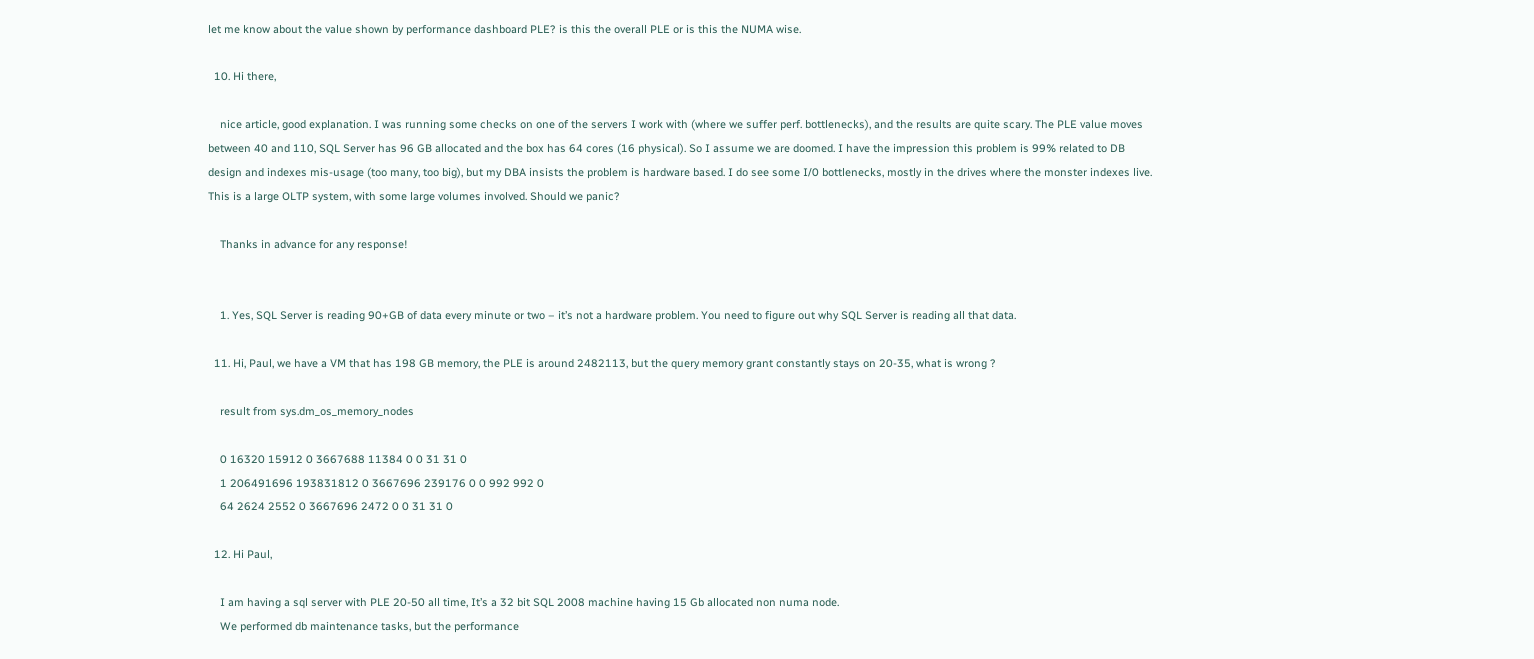let me know about the value shown by performance dashboard PLE? is this the overall PLE or is this the NUMA wise.

  10. Hi there,

    nice article, good explanation. I was running some checks on one of the servers I work with (where we suffer perf. bottlenecks), and the results are quite scary. The PLE value moves between 40 and 110, SQL Server has 96 GB allocated and the box has 64 cores (16 physical). So I assume we are doomed. I have the impression this problem is 99% related to DB design and indexes mis-usage (too many, too big), but my DBA insists the problem is hardware based. I do see some I/0 bottlenecks, mostly in the drives where the monster indexes live. This is a large OLTP system, with some large volumes involved. Should we panic?

    Thanks in advance for any response!


    1. Yes, SQL Server is reading 90+GB of data every minute or two – it’s not a hardware problem. You need to figure out why SQL Server is reading all that data.

  11. Hi, Paul, we have a VM that has 198 GB memory, the PLE is around 2482113, but the query memory grant constantly stays on 20-35, what is wrong ?

    result from sys.dm_os_memory_nodes

    0 16320 15912 0 3667688 11384 0 0 31 31 0
    1 206491696 193831812 0 3667696 239176 0 0 992 992 0
    64 2624 2552 0 3667696 2472 0 0 31 31 0

  12. Hi Paul,

    I am having a sql server with PLE 20-50 all time, It’s a 32 bit SQL 2008 machine having 15 Gb allocated non numa node.
    We performed db maintenance tasks, but the performance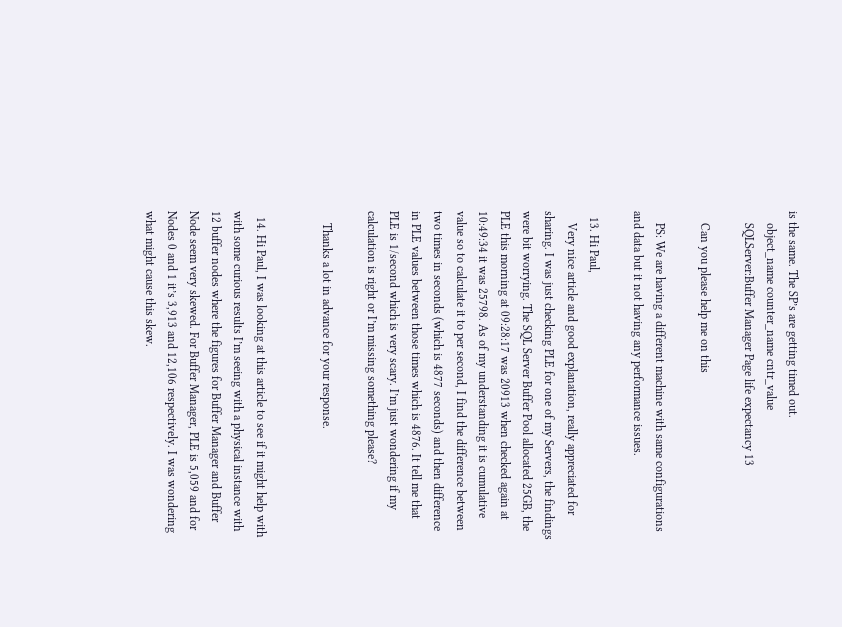is the same. The SP’s are getting timed out.
    object_name counter_name cntr_value
    SQLServer:Buffer Manager Page life expectancy 13

    Can you please help me on this

    PS: We are having a different machine with same configurations and data but it not having any performance issues.

  13. Hi Paul,
    Very nice article and good explanation, really appreciated for sharing. I was just checking PLE for one of my Servers, the findings were bit worrying. The SQL Server Buffer Pool allocated 25GB, the PLE this morning at 09:28:17 was 20913 when checked again at 10:49:34 it was 25798. As of my understanding it is cumulative value so to calculate it to per second, I find the difference between two times in seconds (which is 4877 seconds) and then difference in PLE values between those times which is 4876. It tell me that PLE is 1/second which is very scary. I’m just wondering if my calculation is right or I’m missing something please?

    Thanks a lot in advance for your response.


  14. Hi Paul, I was looking at this article to see if it might help with with some curious results I’m seeing with a physical instance with 12 buffer nodes where the figures for Buffer Manager and Buffer Node seem very skewed. For Buffer Manager, PLE is 5,059 and for Nodes 0 and 1 it’s 3,913 and 12,106 respectively. I was wondering what might cause this skew.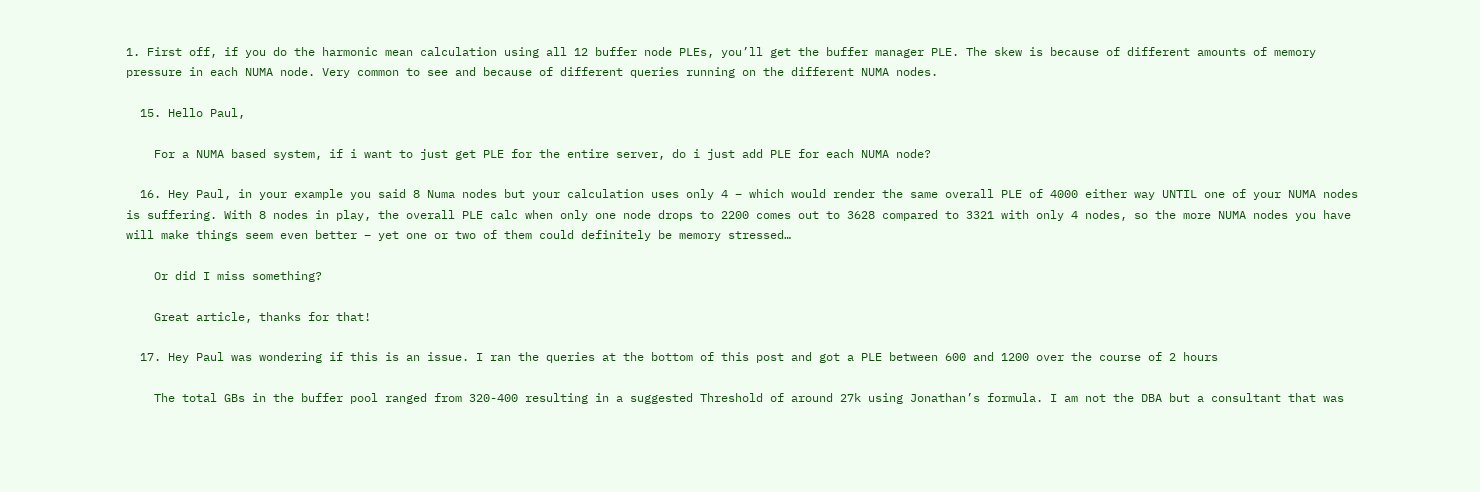1. First off, if you do the harmonic mean calculation using all 12 buffer node PLEs, you’ll get the buffer manager PLE. The skew is because of different amounts of memory pressure in each NUMA node. Very common to see and because of different queries running on the different NUMA nodes.

  15. Hello Paul,

    For a NUMA based system, if i want to just get PLE for the entire server, do i just add PLE for each NUMA node?

  16. Hey Paul, in your example you said 8 Numa nodes but your calculation uses only 4 – which would render the same overall PLE of 4000 either way UNTIL one of your NUMA nodes is suffering. With 8 nodes in play, the overall PLE calc when only one node drops to 2200 comes out to 3628 compared to 3321 with only 4 nodes, so the more NUMA nodes you have will make things seem even better – yet one or two of them could definitely be memory stressed…

    Or did I miss something?

    Great article, thanks for that!

  17. Hey Paul was wondering if this is an issue. I ran the queries at the bottom of this post and got a PLE between 600 and 1200 over the course of 2 hours

    The total GBs in the buffer pool ranged from 320-400 resulting in a suggested Threshold of around 27k using Jonathan’s formula. I am not the DBA but a consultant that was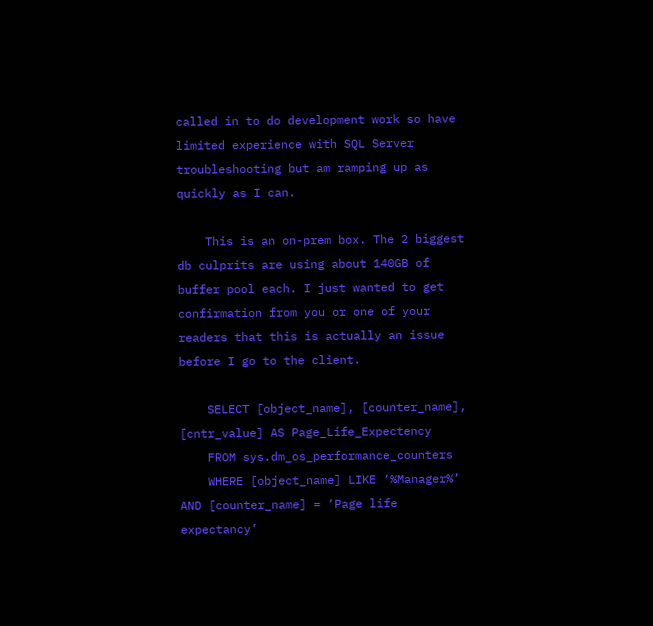called in to do development work so have limited experience with SQL Server troubleshooting but am ramping up as quickly as I can.

    This is an on-prem box. The 2 biggest db culprits are using about 140GB of buffer pool each. I just wanted to get confirmation from you or one of your readers that this is actually an issue before I go to the client.

    SELECT [object_name], [counter_name], [cntr_value] AS Page_Life_Expectency
    FROM sys.dm_os_performance_counters
    WHERE [object_name] LIKE ‘%Manager%’ AND [counter_name] = ‘Page life expectancy’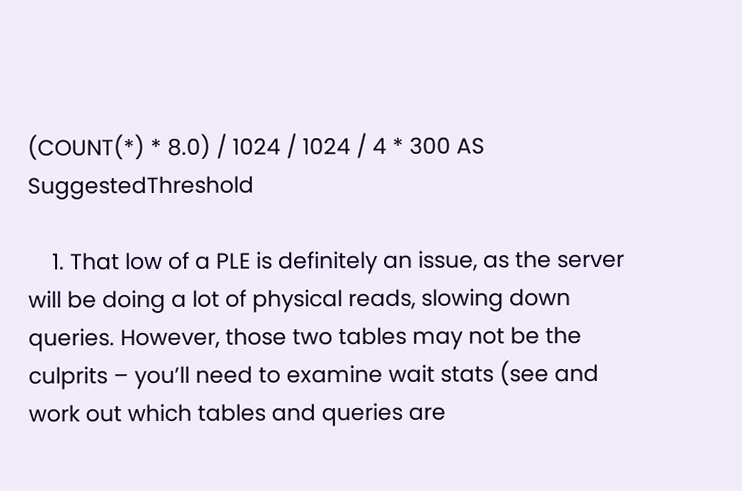(COUNT(*) * 8.0) / 1024 / 1024 / 4 * 300 AS SuggestedThreshold

    1. That low of a PLE is definitely an issue, as the server will be doing a lot of physical reads, slowing down queries. However, those two tables may not be the culprits – you’ll need to examine wait stats (see and work out which tables and queries are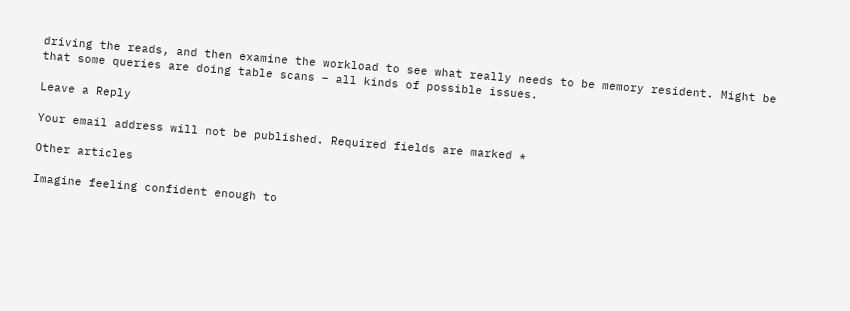driving the reads, and then examine the workload to see what really needs to be memory resident. Might be that some queries are doing table scans – all kinds of possible issues.

Leave a Reply

Your email address will not be published. Required fields are marked *

Other articles

Imagine feeling confident enough to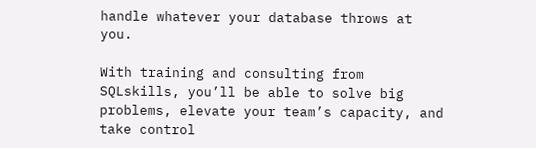handle whatever your database throws at you.

With training and consulting from SQLskills, you’ll be able to solve big problems, elevate your team’s capacity, and take control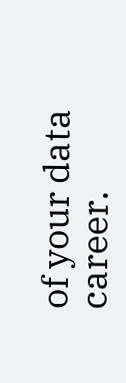of your data career.